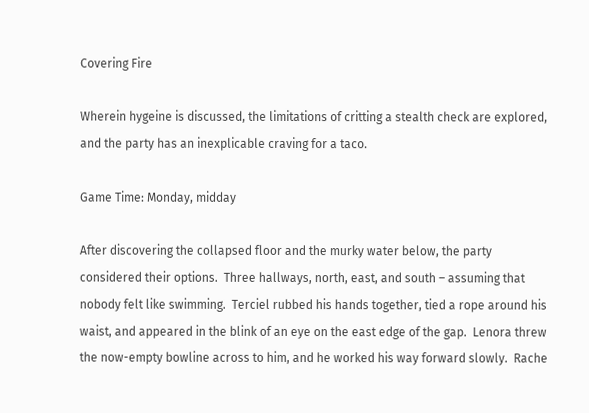Covering Fire

Wherein hygeine is discussed, the limitations of critting a stealth check are explored, and the party has an inexplicable craving for a taco.

Game Time: Monday, midday

After discovering the collapsed floor and the murky water below, the party considered their options.  Three hallways, north, east, and south – assuming that nobody felt like swimming.  Terciel rubbed his hands together, tied a rope around his waist, and appeared in the blink of an eye on the east edge of the gap.  Lenora threw the now-empty bowline across to him, and he worked his way forward slowly.  Rache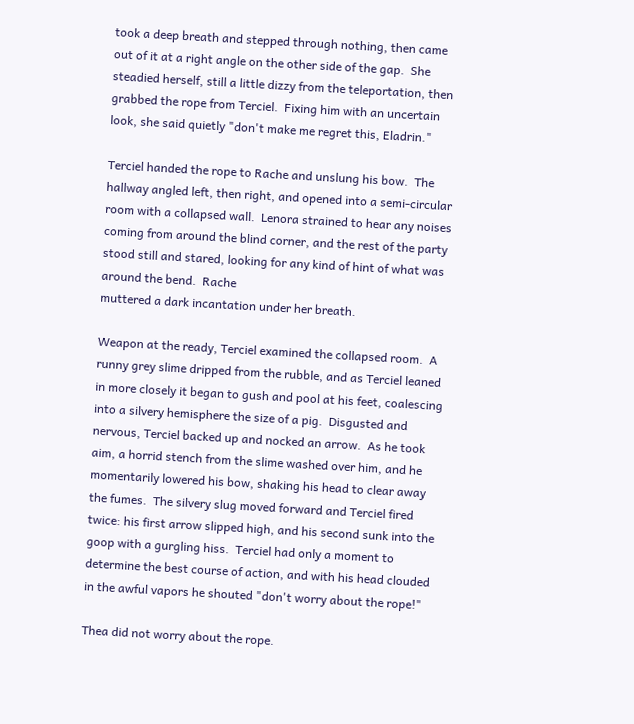took a deep breath and stepped through nothing, then came out of it at a right angle on the other side of the gap.  She steadied herself, still a little dizzy from the teleportation, then grabbed the rope from Terciel.  Fixing him with an uncertain look, she said quietly "don't make me regret this, Eladrin."

Terciel handed the rope to Rache and unslung his bow.  The hallway angled left, then right, and opened into a semi-circular room with a collapsed wall.  Lenora strained to hear any noises coming from around the blind corner, and the rest of the party stood still and stared, looking for any kind of hint of what was around the bend.  Rache
muttered a dark incantation under her breath.

Weapon at the ready, Terciel examined the collapsed room.  A runny grey slime dripped from the rubble, and as Terciel leaned in more closely it began to gush and pool at his feet, coalescing into a silvery hemisphere the size of a pig.  Disgusted and nervous, Terciel backed up and nocked an arrow.  As he took aim, a horrid stench from the slime washed over him, and he momentarily lowered his bow, shaking his head to clear away the fumes.  The silvery slug moved forward and Terciel fired twice: his first arrow slipped high, and his second sunk into the goop with a gurgling hiss.  Terciel had only a moment to determine the best course of action, and with his head clouded in the awful vapors he shouted "don't worry about the rope!"

Thea did not worry about the rope.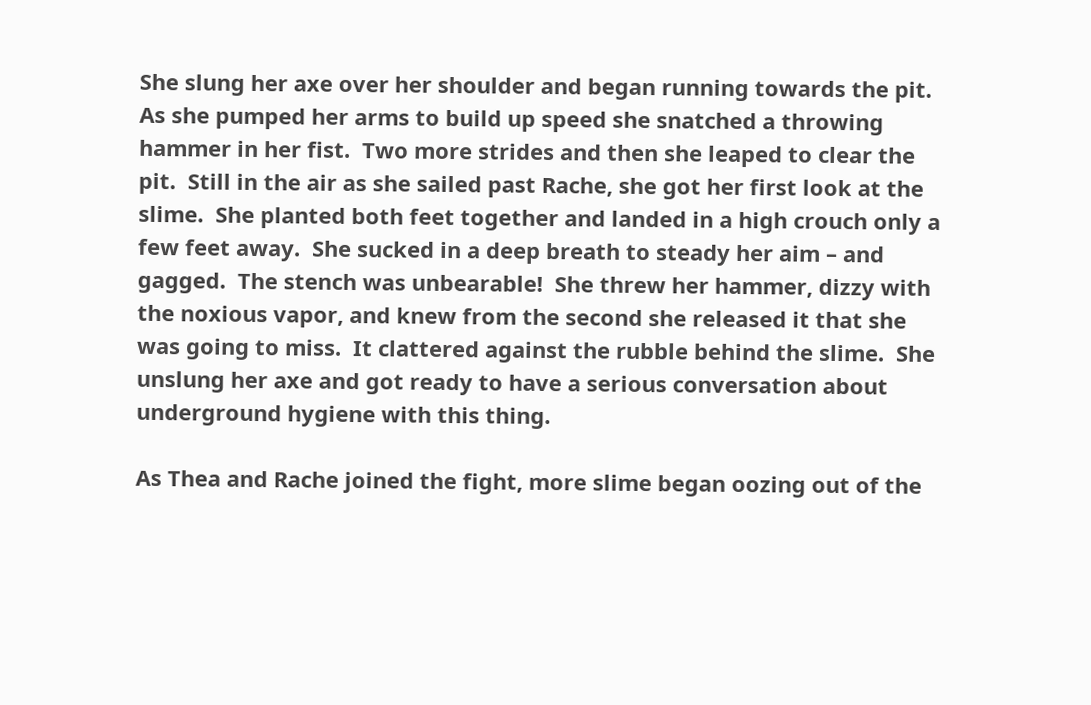She slung her axe over her shoulder and began running towards the pit.  As she pumped her arms to build up speed she snatched a throwing hammer in her fist.  Two more strides and then she leaped to clear the pit.  Still in the air as she sailed past Rache, she got her first look at the slime.  She planted both feet together and landed in a high crouch only a few feet away.  She sucked in a deep breath to steady her aim – and gagged.  The stench was unbearable!  She threw her hammer, dizzy with the noxious vapor, and knew from the second she released it that she was going to miss.  It clattered against the rubble behind the slime.  She unslung her axe and got ready to have a serious conversation about underground hygiene with this thing.

As Thea and Rache joined the fight, more slime began oozing out of the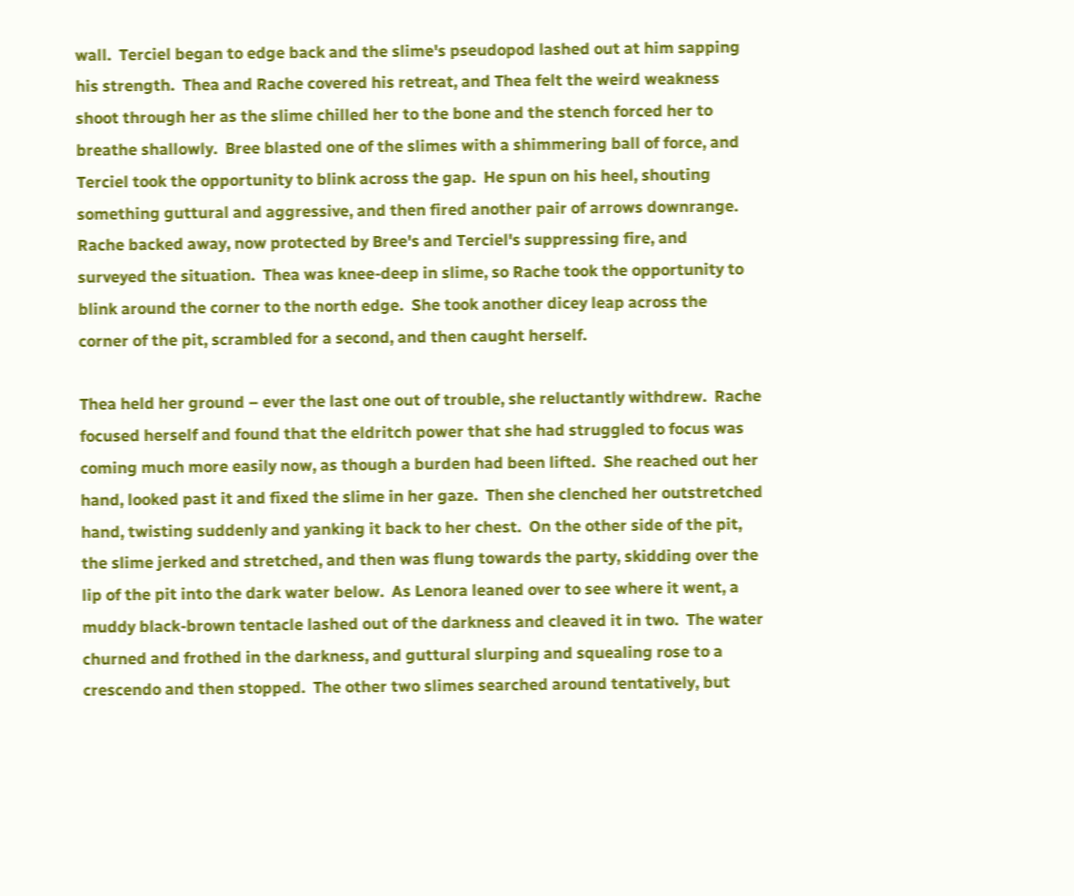wall.  Terciel began to edge back and the slime's pseudopod lashed out at him sapping his strength.  Thea and Rache covered his retreat, and Thea felt the weird weakness shoot through her as the slime chilled her to the bone and the stench forced her to breathe shallowly.  Bree blasted one of the slimes with a shimmering ball of force, and Terciel took the opportunity to blink across the gap.  He spun on his heel, shouting something guttural and aggressive, and then fired another pair of arrows downrange.  Rache backed away, now protected by Bree's and Terciel's suppressing fire, and surveyed the situation.  Thea was knee-deep in slime, so Rache took the opportunity to blink around the corner to the north edge.  She took another dicey leap across the corner of the pit, scrambled for a second, and then caught herself.

Thea held her ground – ever the last one out of trouble, she reluctantly withdrew.  Rache focused herself and found that the eldritch power that she had struggled to focus was coming much more easily now, as though a burden had been lifted.  She reached out her hand, looked past it and fixed the slime in her gaze.  Then she clenched her outstretched hand, twisting suddenly and yanking it back to her chest.  On the other side of the pit, the slime jerked and stretched, and then was flung towards the party, skidding over the lip of the pit into the dark water below.  As Lenora leaned over to see where it went, a muddy black-brown tentacle lashed out of the darkness and cleaved it in two.  The water churned and frothed in the darkness, and guttural slurping and squealing rose to a crescendo and then stopped.  The other two slimes searched around tentatively, but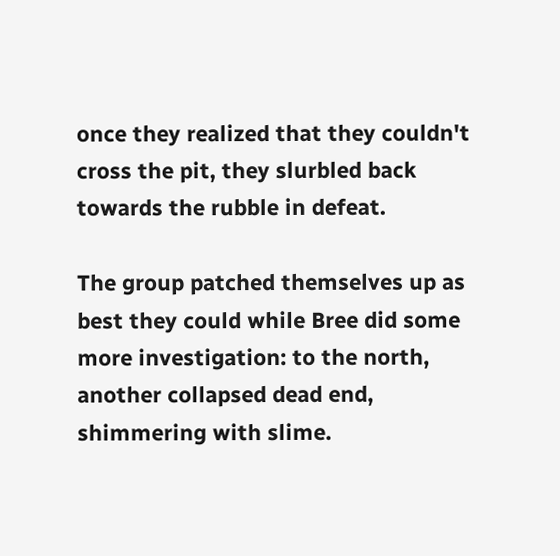once they realized that they couldn't cross the pit, they slurbled back towards the rubble in defeat.

The group patched themselves up as best they could while Bree did some more investigation: to the north, another collapsed dead end, shimmering with slime.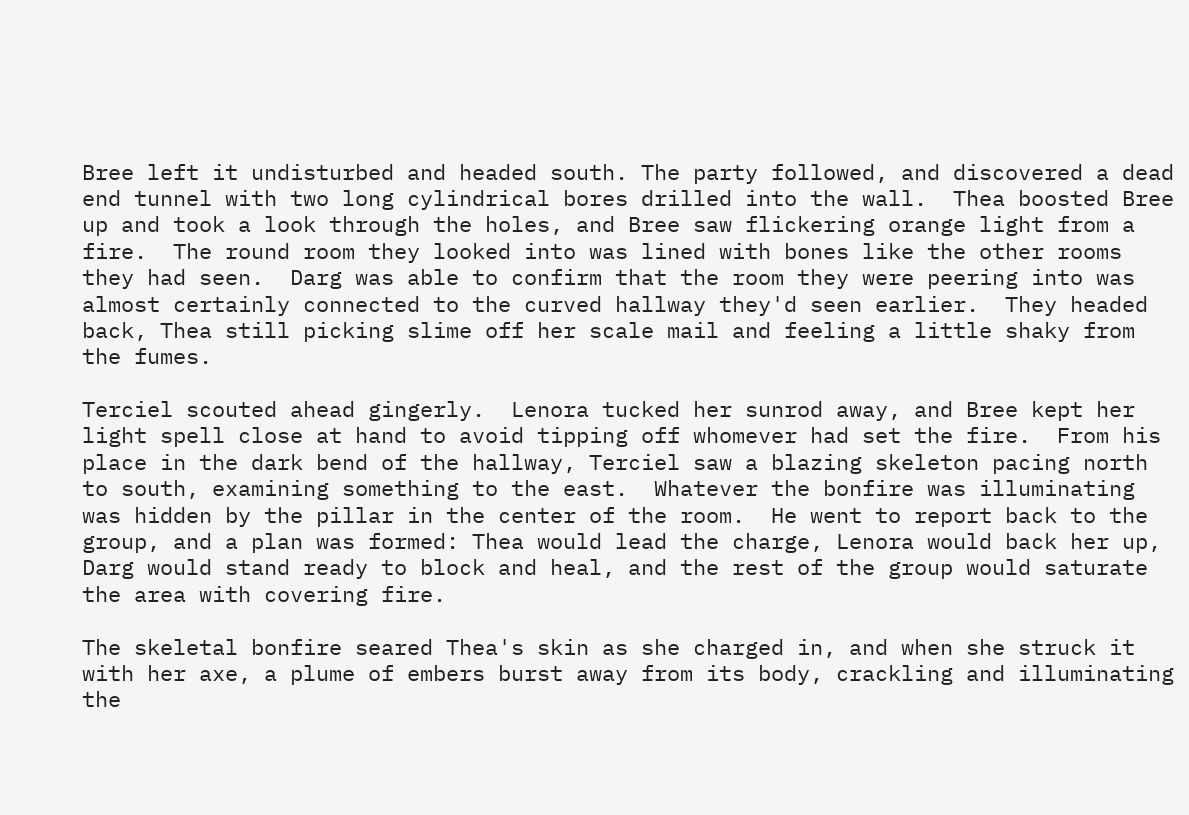Bree left it undisturbed and headed south. The party followed, and discovered a dead end tunnel with two long cylindrical bores drilled into the wall.  Thea boosted Bree up and took a look through the holes, and Bree saw flickering orange light from a fire.  The round room they looked into was lined with bones like the other rooms they had seen.  Darg was able to confirm that the room they were peering into was almost certainly connected to the curved hallway they'd seen earlier.  They headed back, Thea still picking slime off her scale mail and feeling a little shaky from the fumes.

Terciel scouted ahead gingerly.  Lenora tucked her sunrod away, and Bree kept her light spell close at hand to avoid tipping off whomever had set the fire.  From his place in the dark bend of the hallway, Terciel saw a blazing skeleton pacing north to south, examining something to the east.  Whatever the bonfire was illuminating was hidden by the pillar in the center of the room.  He went to report back to the group, and a plan was formed: Thea would lead the charge, Lenora would back her up, Darg would stand ready to block and heal, and the rest of the group would saturate the area with covering fire.

The skeletal bonfire seared Thea's skin as she charged in, and when she struck it with her axe, a plume of embers burst away from its body, crackling and illuminating the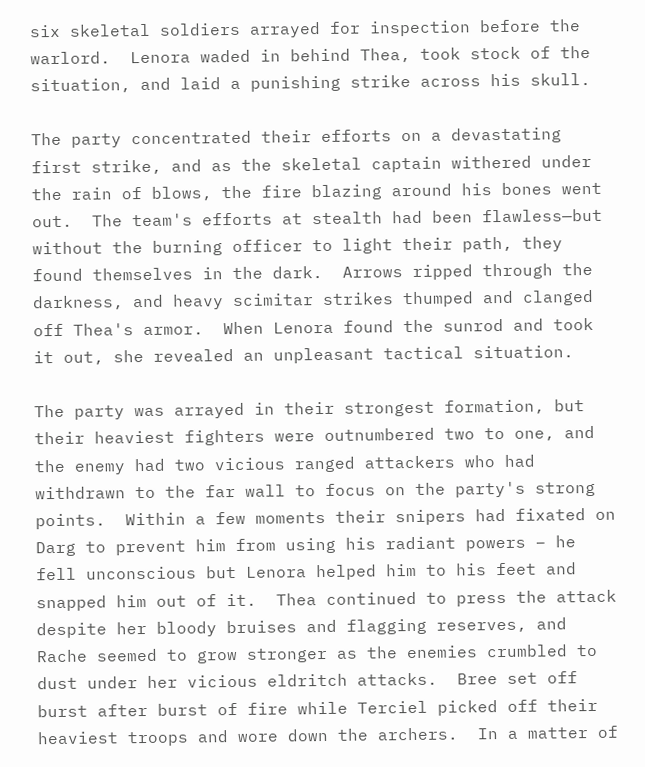six skeletal soldiers arrayed for inspection before the warlord.  Lenora waded in behind Thea, took stock of the situation, and laid a punishing strike across his skull.

The party concentrated their efforts on a devastating first strike, and as the skeletal captain withered under the rain of blows, the fire blazing around his bones went out.  The team's efforts at stealth had been flawless—but without the burning officer to light their path, they found themselves in the dark.  Arrows ripped through the darkness, and heavy scimitar strikes thumped and clanged off Thea's armor.  When Lenora found the sunrod and took it out, she revealed an unpleasant tactical situation.

The party was arrayed in their strongest formation, but their heaviest fighters were outnumbered two to one, and the enemy had two vicious ranged attackers who had withdrawn to the far wall to focus on the party's strong points.  Within a few moments their snipers had fixated on Darg to prevent him from using his radiant powers – he fell unconscious but Lenora helped him to his feet and snapped him out of it.  Thea continued to press the attack despite her bloody bruises and flagging reserves, and Rache seemed to grow stronger as the enemies crumbled to dust under her vicious eldritch attacks.  Bree set off burst after burst of fire while Terciel picked off their heaviest troops and wore down the archers.  In a matter of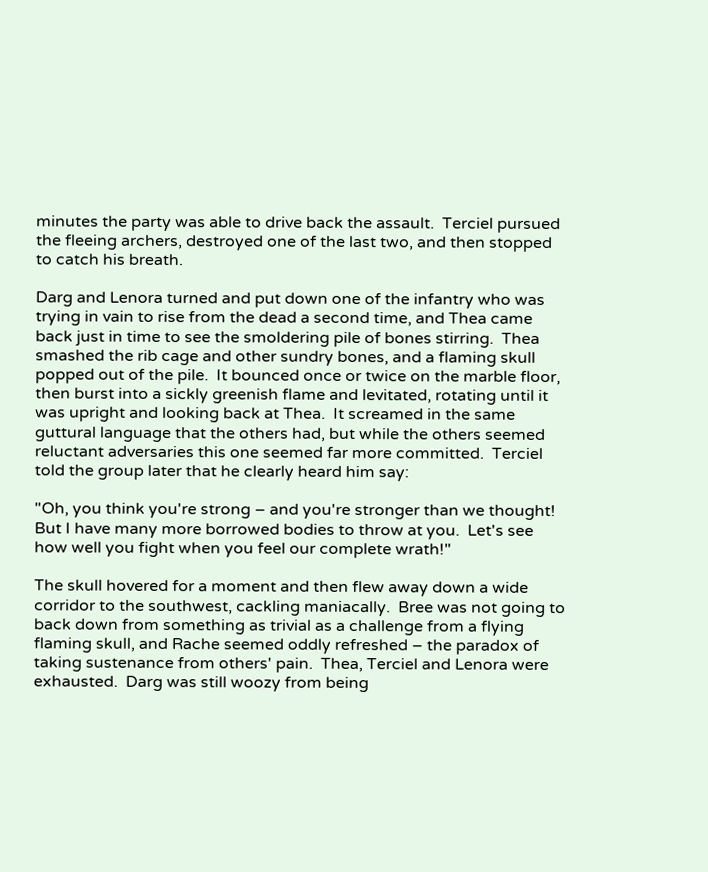minutes the party was able to drive back the assault.  Terciel pursued the fleeing archers, destroyed one of the last two, and then stopped to catch his breath.

Darg and Lenora turned and put down one of the infantry who was trying in vain to rise from the dead a second time, and Thea came back just in time to see the smoldering pile of bones stirring.  Thea smashed the rib cage and other sundry bones, and a flaming skull popped out of the pile.  It bounced once or twice on the marble floor, then burst into a sickly greenish flame and levitated, rotating until it was upright and looking back at Thea.  It screamed in the same guttural language that the others had, but while the others seemed reluctant adversaries this one seemed far more committed.  Terciel told the group later that he clearly heard him say:

"Oh, you think you're strong – and you're stronger than we thought! But I have many more borrowed bodies to throw at you.  Let's see how well you fight when you feel our complete wrath!"

The skull hovered for a moment and then flew away down a wide corridor to the southwest, cackling maniacally.  Bree was not going to back down from something as trivial as a challenge from a flying flaming skull, and Rache seemed oddly refreshed – the paradox of taking sustenance from others' pain.  Thea, Terciel and Lenora were exhausted.  Darg was still woozy from being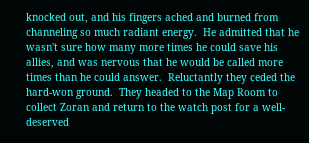knocked out, and his fingers ached and burned from channeling so much radiant energy.  He admitted that he wasn't sure how many more times he could save his allies, and was nervous that he would be called more times than he could answer.  Reluctantly they ceded the hard-won ground.  They headed to the Map Room to collect Zoran and return to the watch post for a well-deserved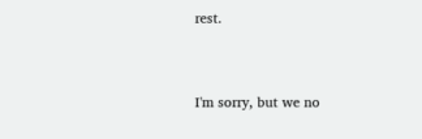rest.



I'm sorry, but we no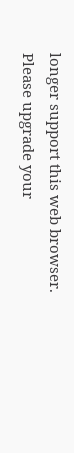longer support this web browser. Please upgrade your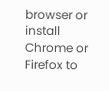browser or install Chrome or Firefox to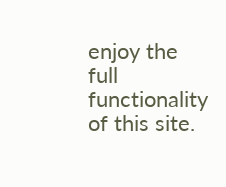enjoy the full functionality of this site.